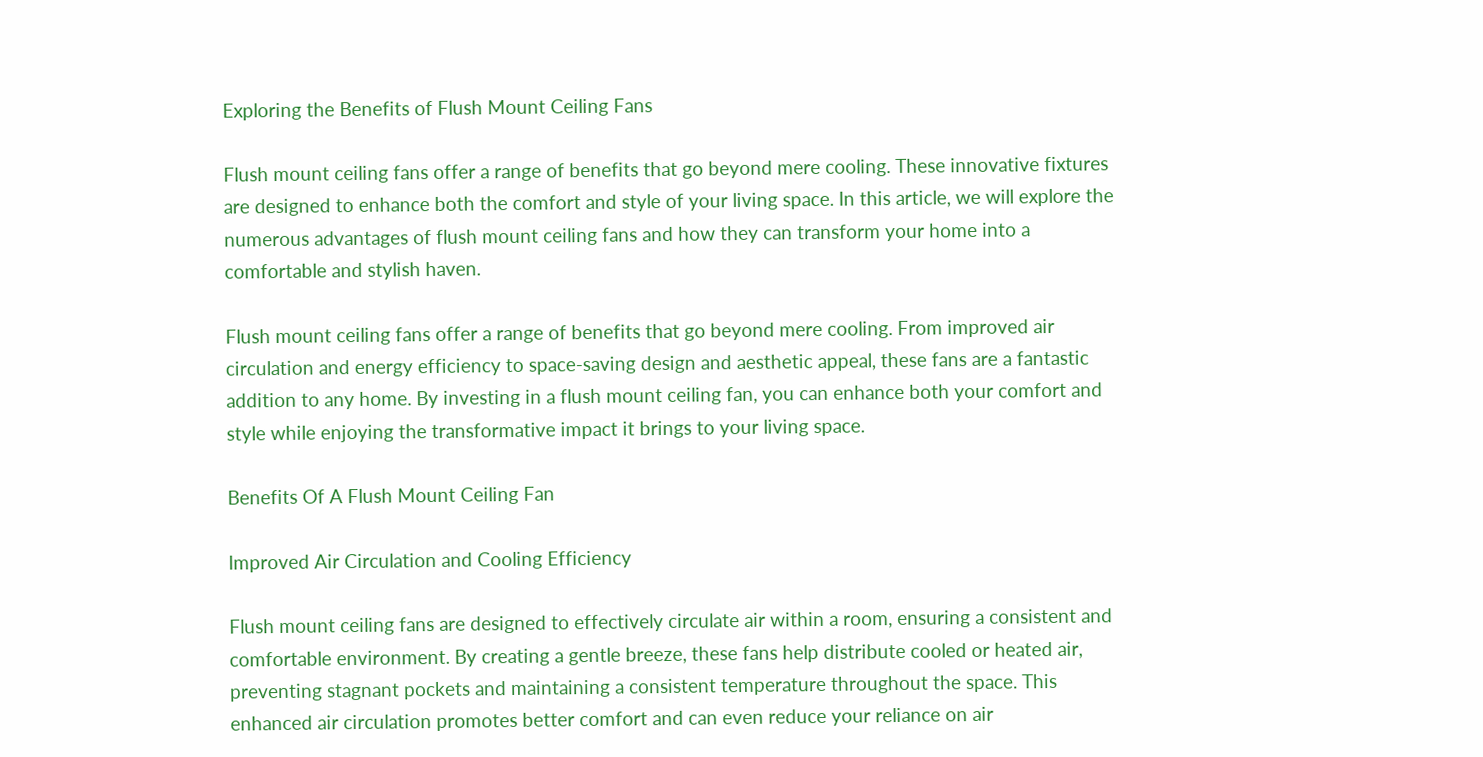Exploring the Benefits of Flush Mount Ceiling Fans

Flush mount ceiling fans offer a range of benefits that go beyond mere cooling. These innovative fixtures are designed to enhance both the comfort and style of your living space. In this article, we will explore the numerous advantages of flush mount ceiling fans and how they can transform your home into a comfortable and stylish haven.

Flush mount ceiling fans offer a range of benefits that go beyond mere cooling. From improved air circulation and energy efficiency to space-saving design and aesthetic appeal, these fans are a fantastic addition to any home. By investing in a flush mount ceiling fan, you can enhance both your comfort and style while enjoying the transformative impact it brings to your living space.

Benefits Of A Flush Mount Ceiling Fan

Improved Air Circulation and Cooling Efficiency

Flush mount ceiling fans are designed to effectively circulate air within a room, ensuring a consistent and comfortable environment. By creating a gentle breeze, these fans help distribute cooled or heated air, preventing stagnant pockets and maintaining a consistent temperature throughout the space. This enhanced air circulation promotes better comfort and can even reduce your reliance on air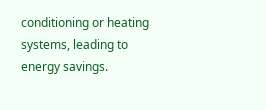conditioning or heating systems, leading to energy savings.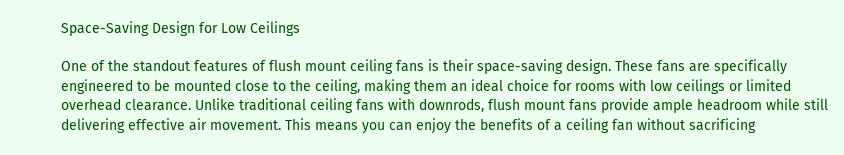Space-Saving Design for Low Ceilings

One of the standout features of flush mount ceiling fans is their space-saving design. These fans are specifically engineered to be mounted close to the ceiling, making them an ideal choice for rooms with low ceilings or limited overhead clearance. Unlike traditional ceiling fans with downrods, flush mount fans provide ample headroom while still delivering effective air movement. This means you can enjoy the benefits of a ceiling fan without sacrificing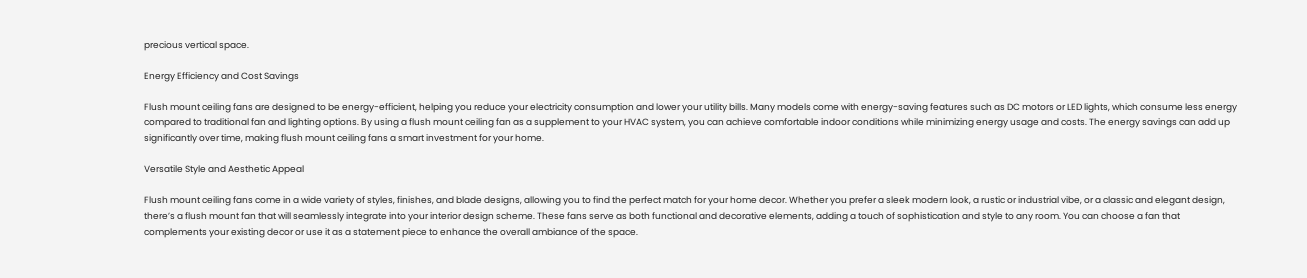precious vertical space.

Energy Efficiency and Cost Savings

Flush mount ceiling fans are designed to be energy-efficient, helping you reduce your electricity consumption and lower your utility bills. Many models come with energy-saving features such as DC motors or LED lights, which consume less energy compared to traditional fan and lighting options. By using a flush mount ceiling fan as a supplement to your HVAC system, you can achieve comfortable indoor conditions while minimizing energy usage and costs. The energy savings can add up significantly over time, making flush mount ceiling fans a smart investment for your home.

Versatile Style and Aesthetic Appeal

Flush mount ceiling fans come in a wide variety of styles, finishes, and blade designs, allowing you to find the perfect match for your home decor. Whether you prefer a sleek modern look, a rustic or industrial vibe, or a classic and elegant design, there’s a flush mount fan that will seamlessly integrate into your interior design scheme. These fans serve as both functional and decorative elements, adding a touch of sophistication and style to any room. You can choose a fan that complements your existing decor or use it as a statement piece to enhance the overall ambiance of the space.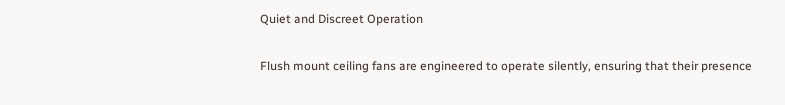Quiet and Discreet Operation

Flush mount ceiling fans are engineered to operate silently, ensuring that their presence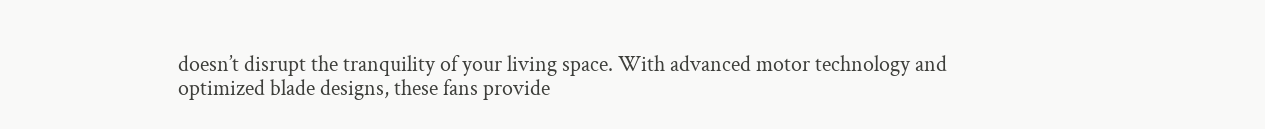doesn’t disrupt the tranquility of your living space. With advanced motor technology and optimized blade designs, these fans provide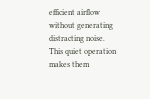efficient airflow without generating distracting noise. This quiet operation makes them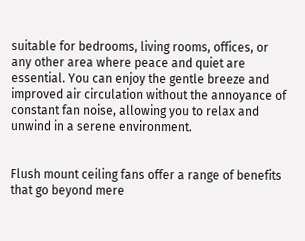suitable for bedrooms, living rooms, offices, or any other area where peace and quiet are essential. You can enjoy the gentle breeze and improved air circulation without the annoyance of constant fan noise, allowing you to relax and unwind in a serene environment.


Flush mount ceiling fans offer a range of benefits that go beyond mere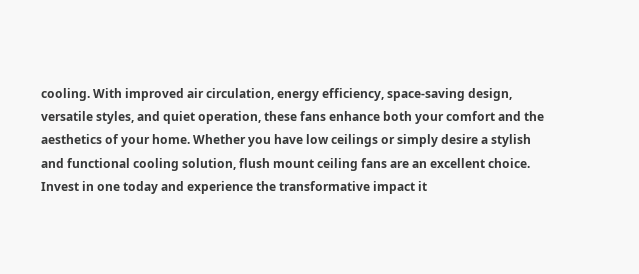cooling. With improved air circulation, energy efficiency, space-saving design, versatile styles, and quiet operation, these fans enhance both your comfort and the aesthetics of your home. Whether you have low ceilings or simply desire a stylish and functional cooling solution, flush mount ceiling fans are an excellent choice. Invest in one today and experience the transformative impact it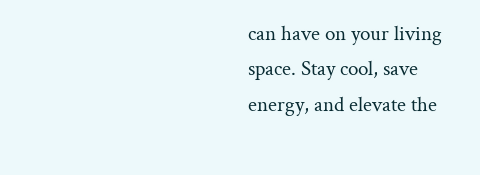can have on your living space. Stay cool, save energy, and elevate the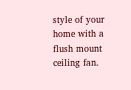style of your home with a flush mount ceiling fan.